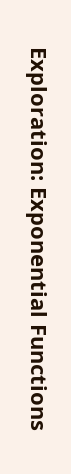Exploration: Exponential Functions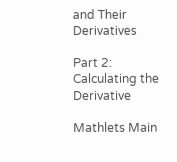and Their Derivatives

Part 2: Calculating the Derivative

Mathlets Main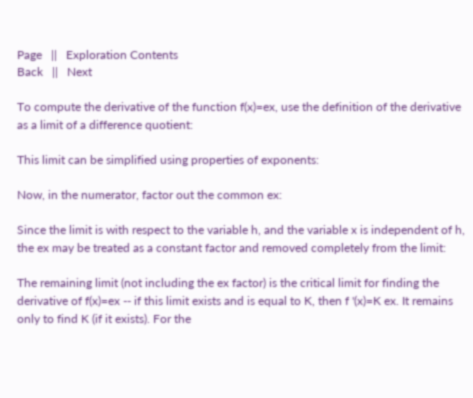Page   ||   Exploration Contents
Back   ||   Next

To compute the derivative of the function f(x)=ex, use the definition of the derivative as a limit of a difference quotient:

This limit can be simplified using properties of exponents:

Now, in the numerator, factor out the common ex:

Since the limit is with respect to the variable h, and the variable x is independent of h, the ex may be treated as a constant factor and removed completely from the limit:

The remaining limit (not including the ex factor) is the critical limit for finding the derivative of f(x)=ex -- if this limit exists and is equal to K, then f '(x)=K ex. It remains only to find K (if it exists). For the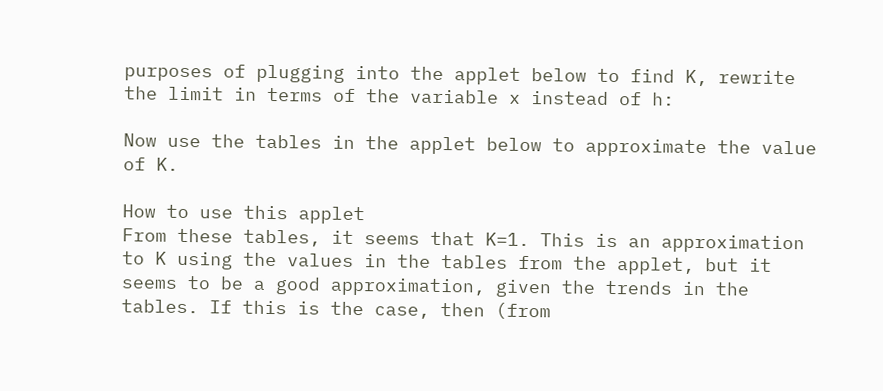purposes of plugging into the applet below to find K, rewrite the limit in terms of the variable x instead of h:

Now use the tables in the applet below to approximate the value of K.

How to use this applet
From these tables, it seems that K=1. This is an approximation to K using the values in the tables from the applet, but it seems to be a good approximation, given the trends in the tables. If this is the case, then (from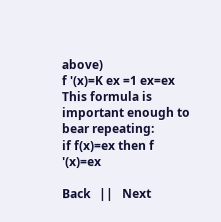above)
f '(x)=K ex =1 ex=ex
This formula is important enough to bear repeating:
if f(x)=ex then f '(x)=ex

Back   ||   Next